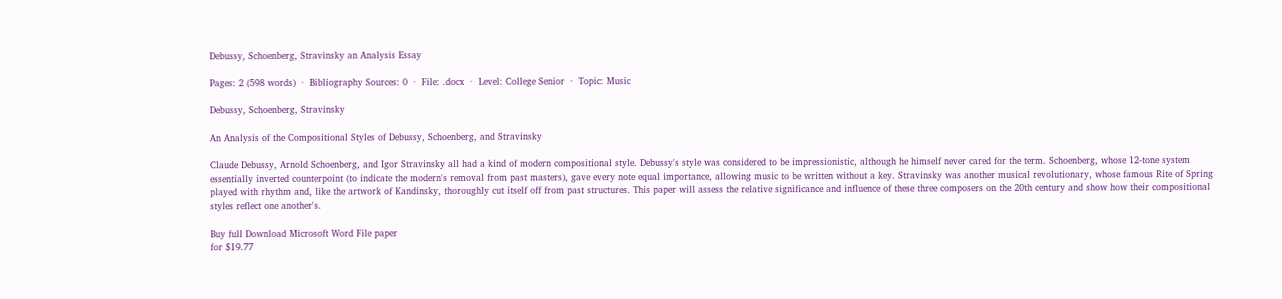Debussy, Schoenberg, Stravinsky an Analysis Essay

Pages: 2 (598 words)  ·  Bibliography Sources: 0  ·  File: .docx  ·  Level: College Senior  ·  Topic: Music

Debussy, Schoenberg, Stravinsky

An Analysis of the Compositional Styles of Debussy, Schoenberg, and Stravinsky

Claude Debussy, Arnold Schoenberg, and Igor Stravinsky all had a kind of modern compositional style. Debussy's style was considered to be impressionistic, although he himself never cared for the term. Schoenberg, whose 12-tone system essentially inverted counterpoint (to indicate the modern's removal from past masters), gave every note equal importance, allowing music to be written without a key. Stravinsky was another musical revolutionary, whose famous Rite of Spring played with rhythm and, like the artwork of Kandinsky, thoroughly cut itself off from past structures. This paper will assess the relative significance and influence of these three composers on the 20th century and show how their compositional styles reflect one another's.

Buy full Download Microsoft Word File paper
for $19.77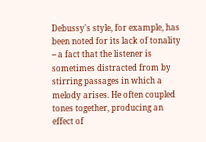Debussy's style, for example, has been noted for its lack of tonality -- a fact that the listener is sometimes distracted from by stirring passages in which a melody arises. He often coupled tones together, producing an effect of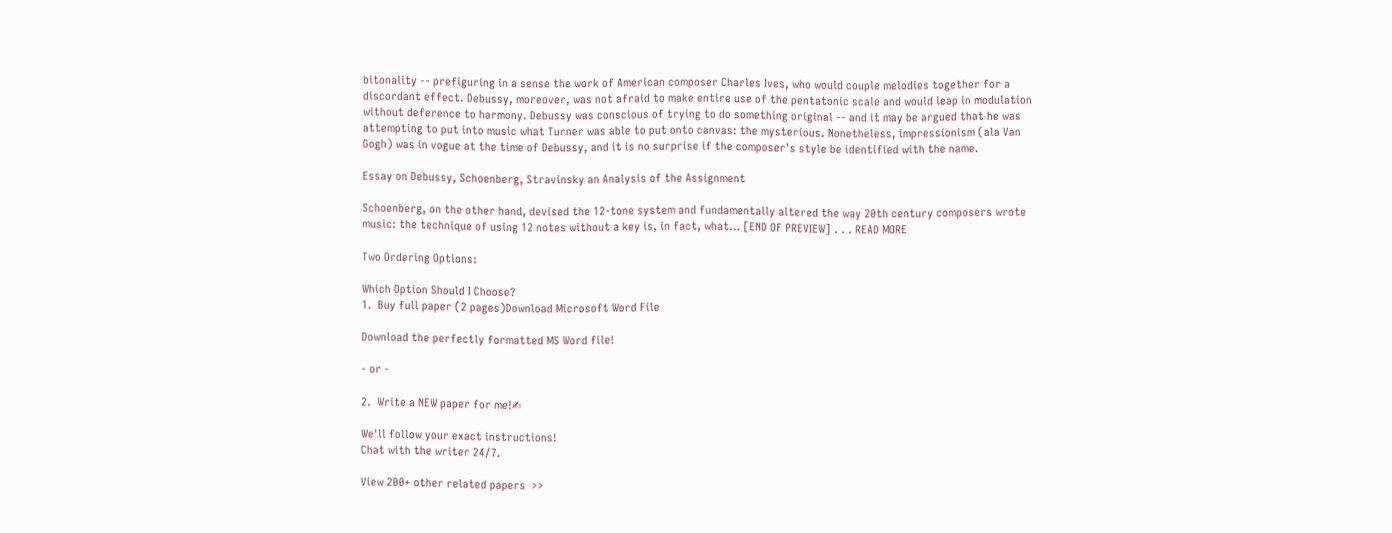bitonality -- prefiguring in a sense the work of American composer Charles Ives, who would couple melodies together for a discordant effect. Debussy, moreover, was not afraid to make entire use of the pentatonic scale and would leap in modulation without deference to harmony. Debussy was conscious of trying to do something original -- and it may be argued that he was attempting to put into music what Turner was able to put onto canvas: the mysterious. Nonetheless, impressionism (ala Van Gogh) was in vogue at the time of Debussy, and it is no surprise if the composer's style be identified with the name.

Essay on Debussy, Schoenberg, Stravinsky an Analysis of the Assignment

Schoenberg, on the other hand, devised the 12-tone system and fundamentally altered the way 20th century composers wrote music: the technique of using 12 notes without a key is, in fact, what… [END OF PREVIEW] . . . READ MORE

Two Ordering Options:

Which Option Should I Choose?
1.  Buy full paper (2 pages)Download Microsoft Word File

Download the perfectly formatted MS Word file!

- or -

2.  Write a NEW paper for me!✍

We'll follow your exact instructions!
Chat with the writer 24/7.

View 200+ other related papers  >>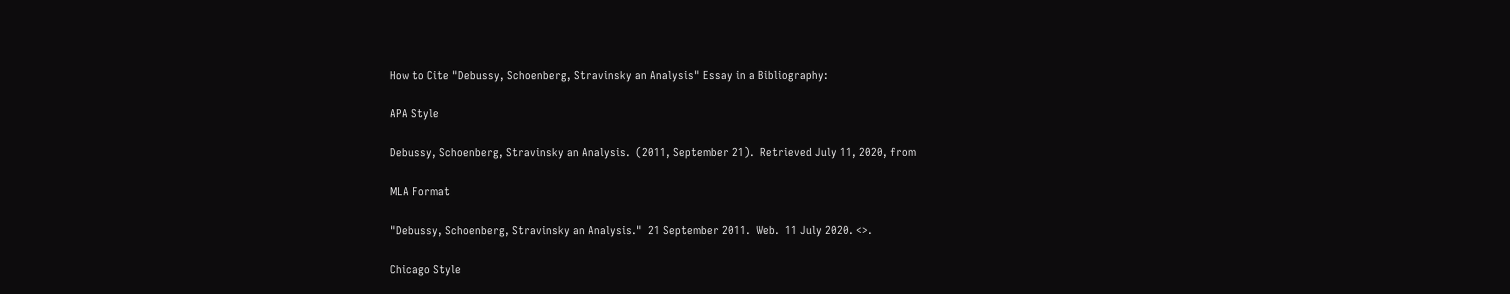How to Cite "Debussy, Schoenberg, Stravinsky an Analysis" Essay in a Bibliography:

APA Style

Debussy, Schoenberg, Stravinsky an Analysis.  (2011, September 21).  Retrieved July 11, 2020, from

MLA Format

"Debussy, Schoenberg, Stravinsky an Analysis."  21 September 2011.  Web.  11 July 2020. <>.

Chicago Style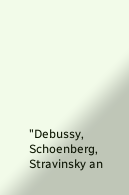"Debussy, Schoenberg, Stravinsky an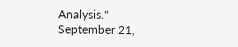Analysis."  September 21,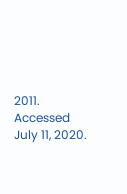2011.  Accessed July 11, 2020.